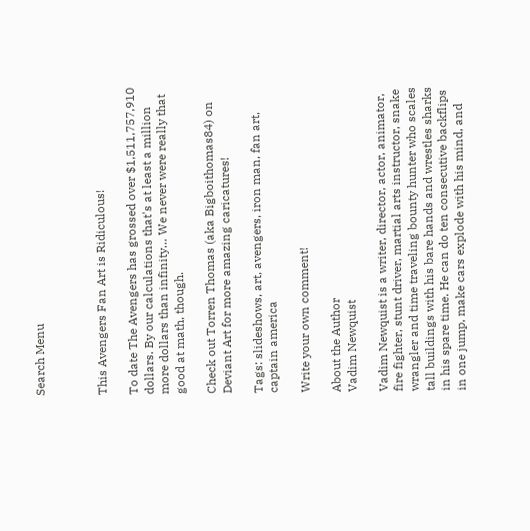Search Menu



This Avengers Fan Art is Ridiculous!

To date The Avengers has grossed over $1,511,757,910 dollars. By our calculations that's at least a million more dollars than infinity… We never were really that good at math, though.

Check out Torren Thomas (aka Bigboithomas84) on Deviant Art for more amazing caricatures!

Tags: slideshows, art, avengers, iron man, fan art, captain america

Write your own comment!

About the Author
Vadim Newquist

Vadim Newquist is a writer, director, actor, animator, fire fighter, stunt driver, martial arts instructor, snake wrangler and time traveling bounty hunter who scales tall buildings with his bare hands and wrestles sharks in his spare time. He can do ten consecutive backflips in one jump, make cars explode with his mind, and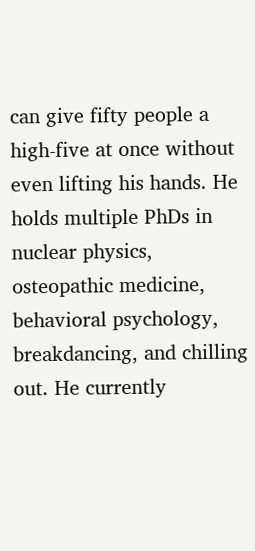can give fifty people a high-five at once without even lifting his hands. He holds multiple PhDs in nuclear physics, osteopathic medicine, behavioral psychology, breakdancing, and chilling out. He currently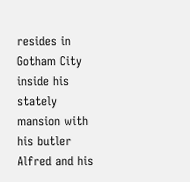resides in Gotham City inside his stately mansion with his butler Alfred and his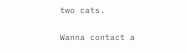two cats.

Wanna contact a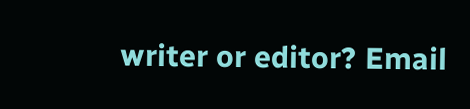writer or editor? Email